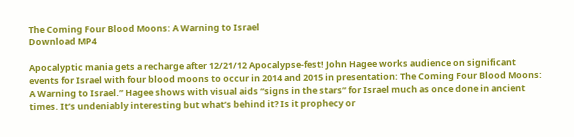The Coming Four Blood Moons: A Warning to Israel
Download MP4

Apocalyptic mania gets a recharge after 12/21/12 Apocalypse-fest! John Hagee works audience on significant events for Israel with four blood moons to occur in 2014 and 2015 in presentation: The Coming Four Blood Moons: A Warning to Israel.” Hagee shows with visual aids “signs in the stars” for Israel much as once done in ancient times. It’s undeniably interesting but what’s behind it? Is it prophecy or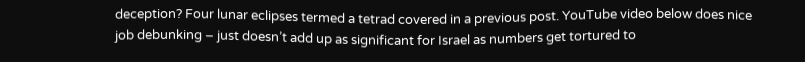deception? Four lunar eclipses termed a tetrad covered in a previous post. YouTube video below does nice job debunking – just doesn’t add up as significant for Israel as numbers get tortured to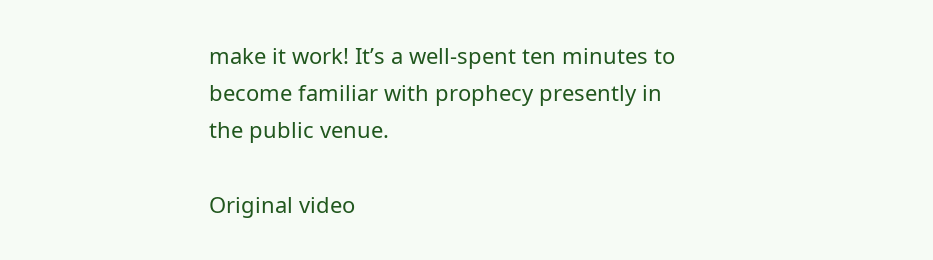make it work! It’s a well-spent ten minutes to become familiar with prophecy presently in the public venue.

Original video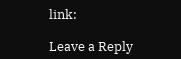link:

Leave a Reply